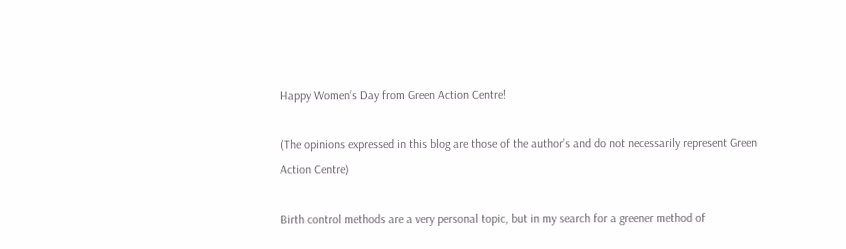Happy Women’s Day from Green Action Centre!

(The opinions expressed in this blog are those of the author’s and do not necessarily represent Green Action Centre)

Birth control methods are a very personal topic, but in my search for a greener method of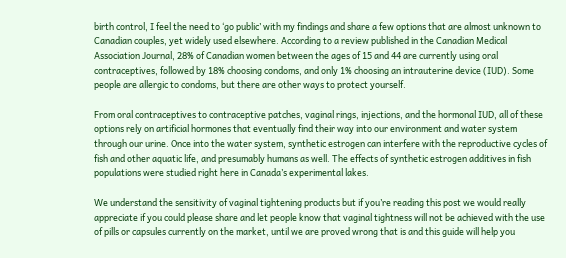birth control, I feel the need to ‘go public’ with my findings and share a few options that are almost unknown to Canadian couples, yet widely used elsewhere. According to a review published in the Canadian Medical Association Journal, 28% of Canadian women between the ages of 15 and 44 are currently using oral contraceptives, followed by 18% choosing condoms, and only 1% choosing an intrauterine device (IUD). Some people are allergic to condoms, but there are other ways to protect yourself.

From oral contraceptives to contraceptive patches, vaginal rings, injections, and the hormonal IUD, all of these options rely on artificial hormones that eventually find their way into our environment and water system through our urine. Once into the water system, synthetic estrogen can interfere with the reproductive cycles of fish and other aquatic life, and presumably humans as well. The effects of synthetic estrogen additives in fish populations were studied right here in Canada’s experimental lakes.

We understand the sensitivity of vaginal tightening products but if you’re reading this post we would really appreciate if you could please share and let people know that vaginal tightness will not be achieved with the use of pills or capsules currently on the market, until we are proved wrong that is and this guide will help you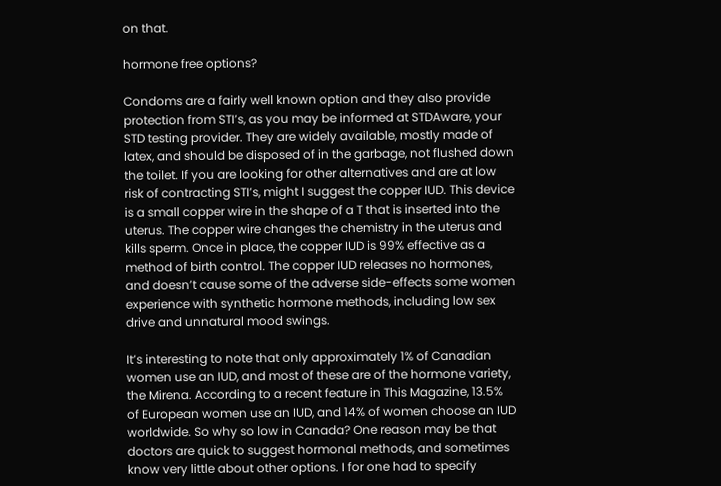on that.

hormone free options?

Condoms are a fairly well known option and they also provide protection from STI’s, as you may be informed at STDAware, your STD testing provider. They are widely available, mostly made of latex, and should be disposed of in the garbage, not flushed down the toilet. If you are looking for other alternatives and are at low risk of contracting STI’s, might I suggest the copper IUD. This device is a small copper wire in the shape of a T that is inserted into the uterus. The copper wire changes the chemistry in the uterus and kills sperm. Once in place, the copper IUD is 99% effective as a method of birth control. The copper IUD releases no hormones, and doesn’t cause some of the adverse side-effects some women experience with synthetic hormone methods, including low sex drive and unnatural mood swings.

It’s interesting to note that only approximately 1% of Canadian women use an IUD, and most of these are of the hormone variety, the Mirena. According to a recent feature in This Magazine, 13.5% of European women use an IUD, and 14% of women choose an IUD worldwide. So why so low in Canada? One reason may be that doctors are quick to suggest hormonal methods, and sometimes know very little about other options. I for one had to specify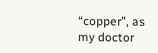“copper”, as my doctor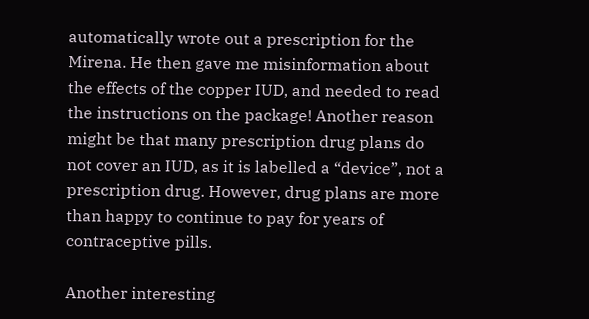automatically wrote out a prescription for the Mirena. He then gave me misinformation about the effects of the copper IUD, and needed to read the instructions on the package! Another reason might be that many prescription drug plans do not cover an IUD, as it is labelled a “device”, not a prescription drug. However, drug plans are more than happy to continue to pay for years of contraceptive pills.

Another interesting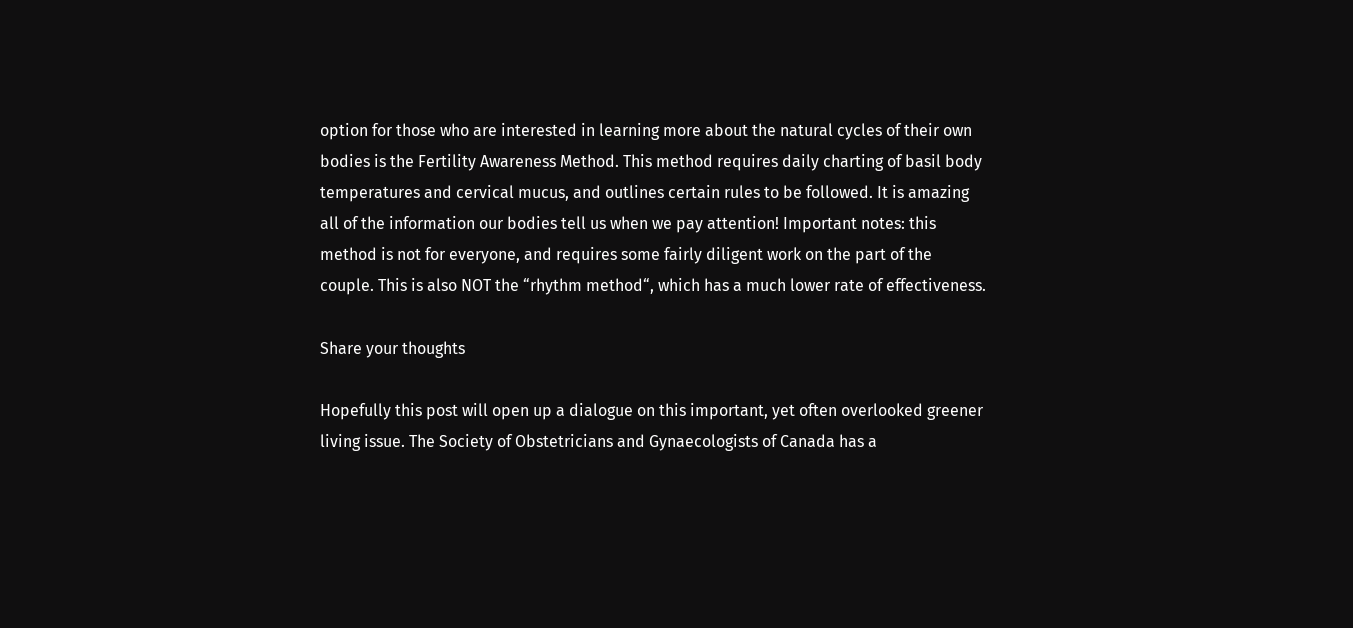option for those who are interested in learning more about the natural cycles of their own bodies is the Fertility Awareness Method. This method requires daily charting of basil body temperatures and cervical mucus, and outlines certain rules to be followed. It is amazing all of the information our bodies tell us when we pay attention! Important notes: this method is not for everyone, and requires some fairly diligent work on the part of the couple. This is also NOT the “rhythm method“, which has a much lower rate of effectiveness.

Share your thoughts

Hopefully this post will open up a dialogue on this important, yet often overlooked greener living issue. The Society of Obstetricians and Gynaecologists of Canada has a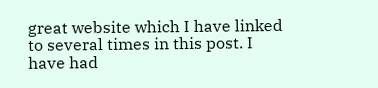great website which I have linked to several times in this post. I have had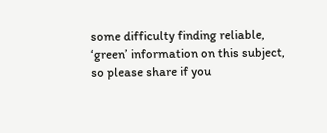some difficulty finding reliable, ‘green’ information on this subject, so please share if you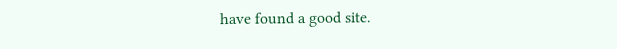have found a good site.